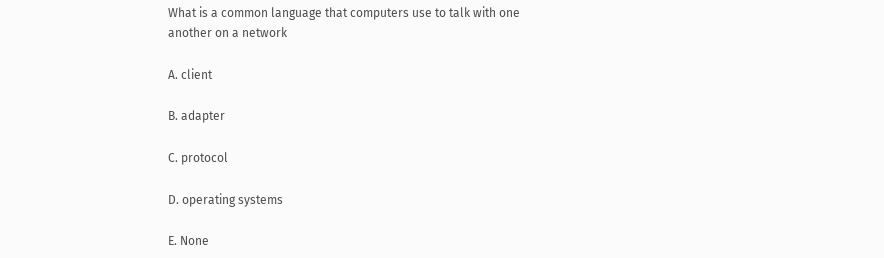What is a common language that computers use to talk with one another on a network

A. client

B. adapter

C. protocol

D. operating systems

E. None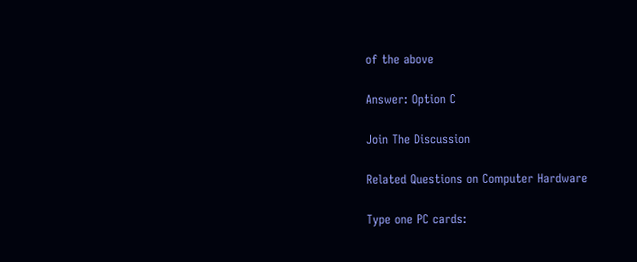of the above

Answer: Option C

Join The Discussion

Related Questions on Computer Hardware

Type one PC cards: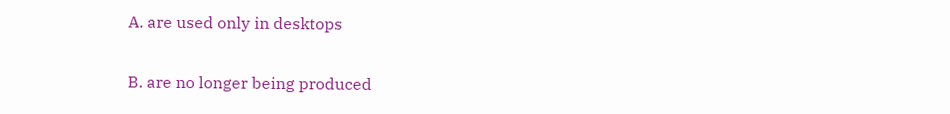A. are used only in desktops

B. are no longer being produced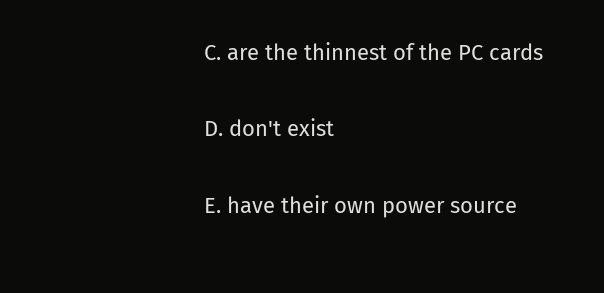C. are the thinnest of the PC cards

D. don't exist

E. have their own power source